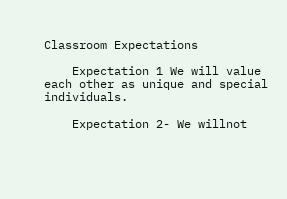Classroom Expectations

    Expectation 1 We will value each other as unique and special individuals.

    Expectation 2- We willnot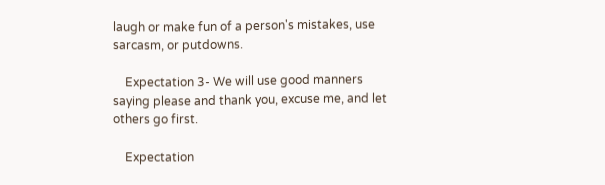laugh or make fun of a person's mistakes, use sarcasm, or putdowns.

    Expectation 3- We will use good manners saying please and thank you, excuse me, and let others go first.

    Expectation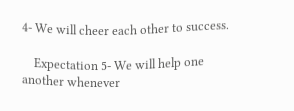4- We will cheer each other to success.

    Expectation 5- We will help one another whenever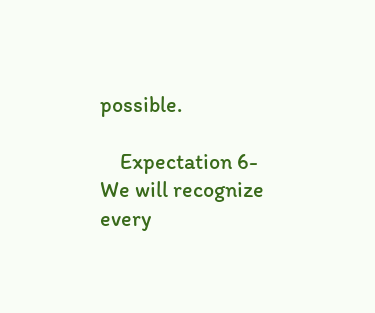possible.

    Expectation 6- We will recognize every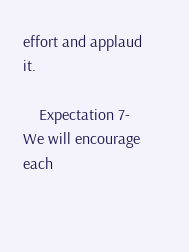effort and applaud it.

    Expectation 7- We will encourage each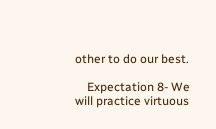other to do our best.

    Expectation 8- We will practice virtuous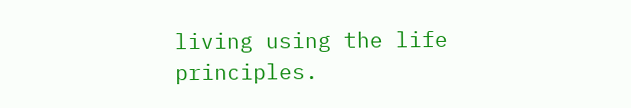living using the life principles.